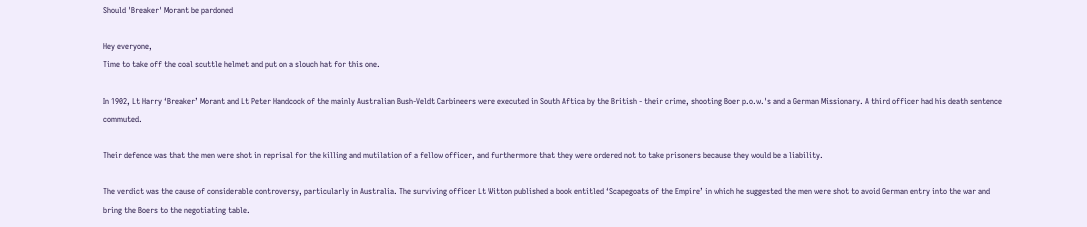Should 'Breaker' Morant be pardoned

Hey everyone,
Time to take off the coal scuttle helmet and put on a slouch hat for this one.

In 1902, Lt Harry ‘Breaker’ Morant and Lt Peter Handcock of the mainly Australian Bush-Veldt Carbineers were executed in South Aftica by the British - their crime, shooting Boer p.o.w.'s and a German Missionary. A third officer had his death sentence commuted.

Their defence was that the men were shot in reprisal for the killing and mutilation of a fellow officer, and furthermore that they were ordered not to take prisoners because they would be a liability.

The verdict was the cause of considerable controversy, particularly in Australia. The surviving officer Lt Witton published a book entitled ‘Scapegoats of the Empire’ in which he suggested the men were shot to avoid German entry into the war and bring the Boers to the negotiating table.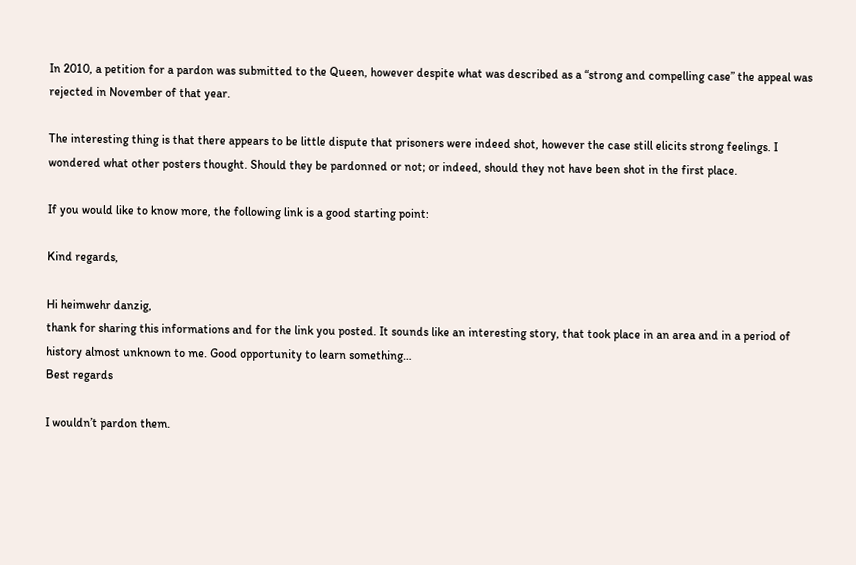In 2010, a petition for a pardon was submitted to the Queen, however despite what was described as a “strong and compelling case” the appeal was rejected in November of that year.

The interesting thing is that there appears to be little dispute that prisoners were indeed shot, however the case still elicits strong feelings. I wondered what other posters thought. Should they be pardonned or not; or indeed, should they not have been shot in the first place.

If you would like to know more, the following link is a good starting point:

Kind regards,

Hi heimwehr danzig,
thank for sharing this informations and for the link you posted. It sounds like an interesting story, that took place in an area and in a period of history almost unknown to me. Good opportunity to learn something…
Best regards

I wouldn’t pardon them.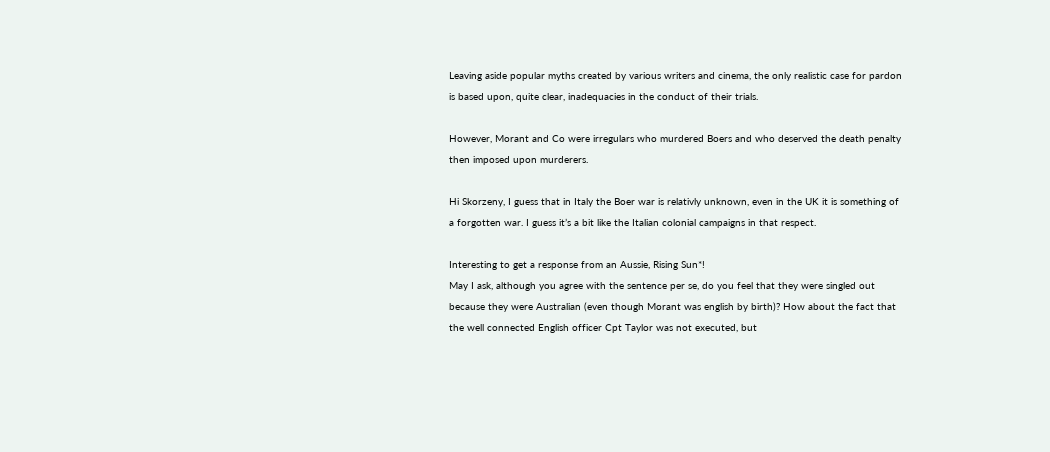Leaving aside popular myths created by various writers and cinema, the only realistic case for pardon is based upon, quite clear, inadequacies in the conduct of their trials.

However, Morant and Co were irregulars who murdered Boers and who deserved the death penalty then imposed upon murderers.

Hi Skorzeny, I guess that in Italy the Boer war is relativly unknown, even in the UK it is something of a forgotten war. I guess it’s a bit like the Italian colonial campaigns in that respect.

Interesting to get a response from an Aussie, Rising Sun*!
May I ask, although you agree with the sentence per se, do you feel that they were singled out because they were Australian (even though Morant was english by birth)? How about the fact that the well connected English officer Cpt Taylor was not executed, but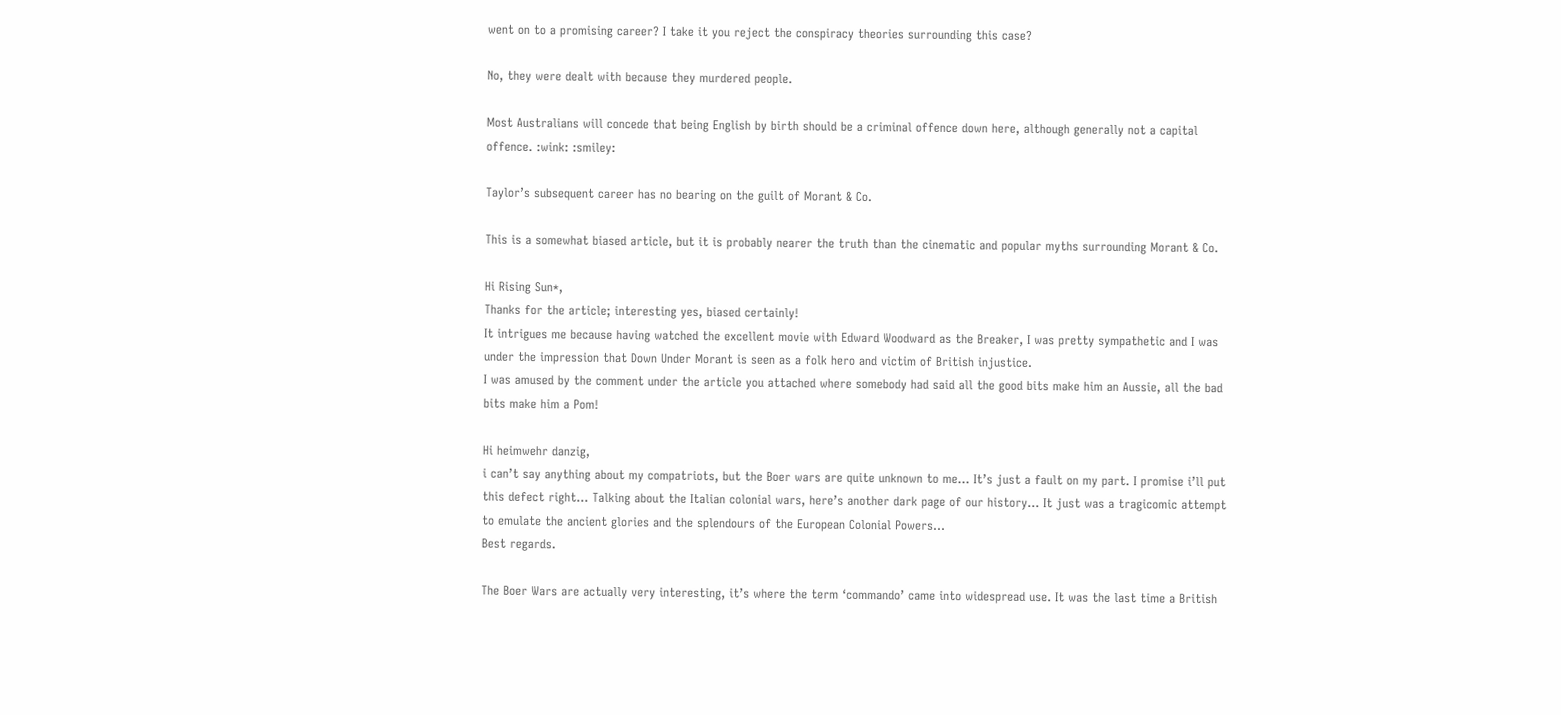went on to a promising career? I take it you reject the conspiracy theories surrounding this case?

No, they were dealt with because they murdered people.

Most Australians will concede that being English by birth should be a criminal offence down here, although generally not a capital offence. :wink: :smiley:

Taylor’s subsequent career has no bearing on the guilt of Morant & Co.

This is a somewhat biased article, but it is probably nearer the truth than the cinematic and popular myths surrounding Morant & Co.

Hi Rising Sun*,
Thanks for the article; interesting yes, biased certainly!
It intrigues me because having watched the excellent movie with Edward Woodward as the Breaker, I was pretty sympathetic and I was under the impression that Down Under Morant is seen as a folk hero and victim of British injustice.
I was amused by the comment under the article you attached where somebody had said all the good bits make him an Aussie, all the bad bits make him a Pom!

Hi heimwehr danzig,
i can’t say anything about my compatriots, but the Boer wars are quite unknown to me… It’s just a fault on my part. I promise i’ll put this defect right… Talking about the Italian colonial wars, here’s another dark page of our history… It just was a tragicomic attempt to emulate the ancient glories and the splendours of the European Colonial Powers…
Best regards.

The Boer Wars are actually very interesting, it’s where the term ‘commando’ came into widespread use. It was the last time a British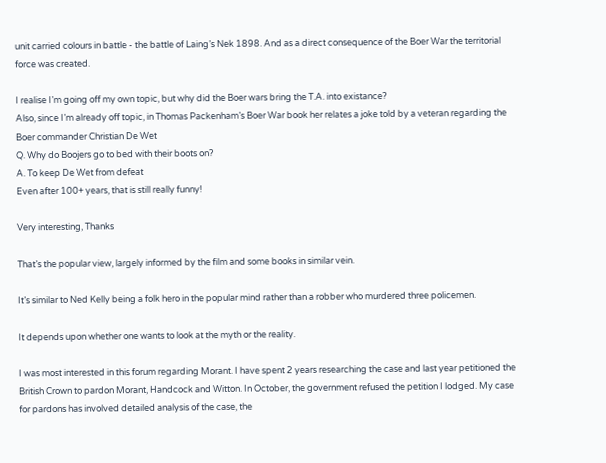unit carried colours in battle - the battle of Laing’s Nek 1898. And as a direct consequence of the Boer War the territorial force was created.

I realise I’m going off my own topic, but why did the Boer wars bring the T.A. into existance?
Also, since I’m already off topic, in Thomas Packenham’s Boer War book her relates a joke told by a veteran regarding the Boer commander Christian De Wet
Q. Why do Boojers go to bed with their boots on?
A. To keep De Wet from defeat
Even after 100+ years, that is still really funny!

Very interesting, Thanks

That’s the popular view, largely informed by the film and some books in similar vein.

It’s similar to Ned Kelly being a folk hero in the popular mind rather than a robber who murdered three policemen.

It depends upon whether one wants to look at the myth or the reality.

I was most interested in this forum regarding Morant. I have spent 2 years researching the case and last year petitioned the British Crown to pardon Morant, Handcock and Witton. In October, the government refused the petition I lodged. My case for pardons has involved detailed analysis of the case, the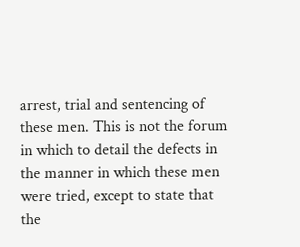arrest, trial and sentencing of these men. This is not the forum in which to detail the defects in the manner in which these men were tried, except to state that the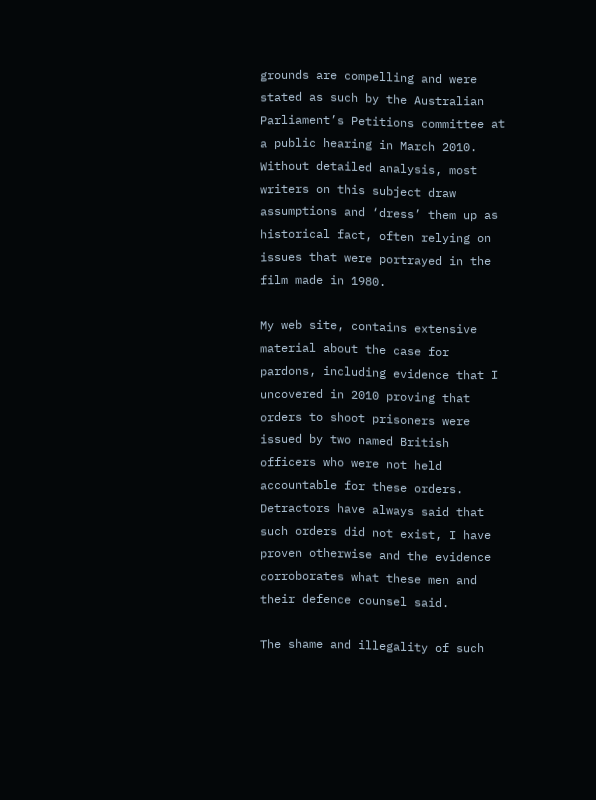grounds are compelling and were stated as such by the Australian Parliament’s Petitions committee at a public hearing in March 2010. Without detailed analysis, most writers on this subject draw assumptions and ‘dress’ them up as historical fact, often relying on issues that were portrayed in the film made in 1980.

My web site, contains extensive material about the case for pardons, including evidence that I uncovered in 2010 proving that orders to shoot prisoners were issued by two named British officers who were not held accountable for these orders. Detractors have always said that such orders did not exist, I have proven otherwise and the evidence corroborates what these men and their defence counsel said.

The shame and illegality of such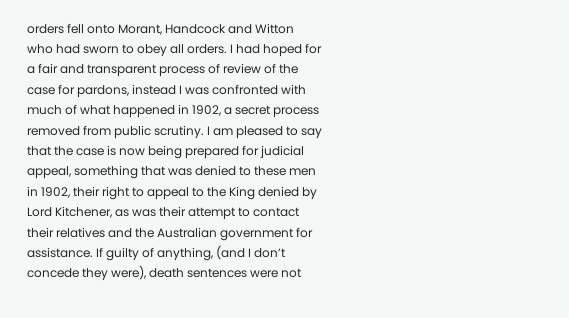orders fell onto Morant, Handcock and Witton who had sworn to obey all orders. I had hoped for a fair and transparent process of review of the case for pardons, instead I was confronted with much of what happened in 1902, a secret process removed from public scrutiny. I am pleased to say that the case is now being prepared for judicial appeal, something that was denied to these men in 1902, their right to appeal to the King denied by Lord Kitchener, as was their attempt to contact their relatives and the Australian government for assistance. If guilty of anything, (and I don’t concede they were), death sentences were not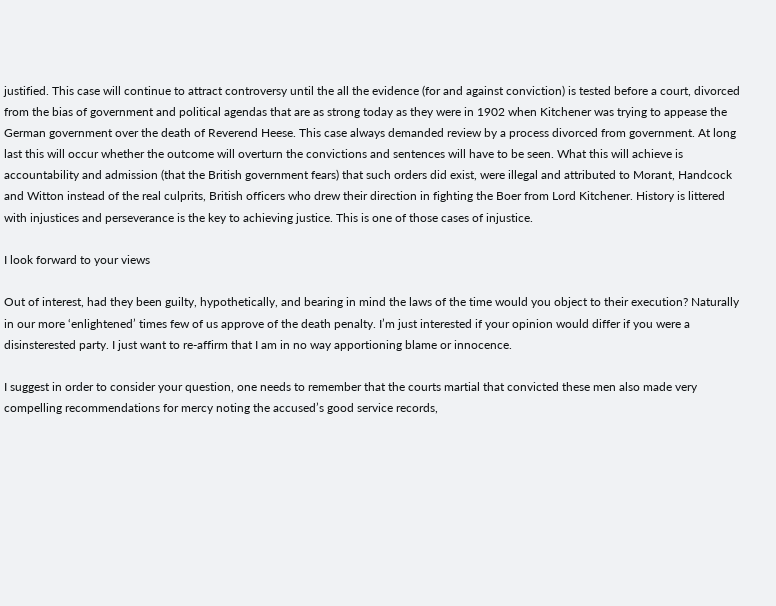justified. This case will continue to attract controversy until the all the evidence (for and against conviction) is tested before a court, divorced from the bias of government and political agendas that are as strong today as they were in 1902 when Kitchener was trying to appease the German government over the death of Reverend Heese. This case always demanded review by a process divorced from government. At long last this will occur whether the outcome will overturn the convictions and sentences will have to be seen. What this will achieve is accountability and admission (that the British government fears) that such orders did exist, were illegal and attributed to Morant, Handcock and Witton instead of the real culprits, British officers who drew their direction in fighting the Boer from Lord Kitchener. History is littered with injustices and perseverance is the key to achieving justice. This is one of those cases of injustice.

I look forward to your views

Out of interest, had they been guilty, hypothetically, and bearing in mind the laws of the time would you object to their execution? Naturally in our more ‘enlightened’ times few of us approve of the death penalty. I’m just interested if your opinion would differ if you were a disinsterested party. I just want to re-affirm that I am in no way apportioning blame or innocence.

I suggest in order to consider your question, one needs to remember that the courts martial that convicted these men also made very compelling recommendations for mercy noting the accused’s good service records,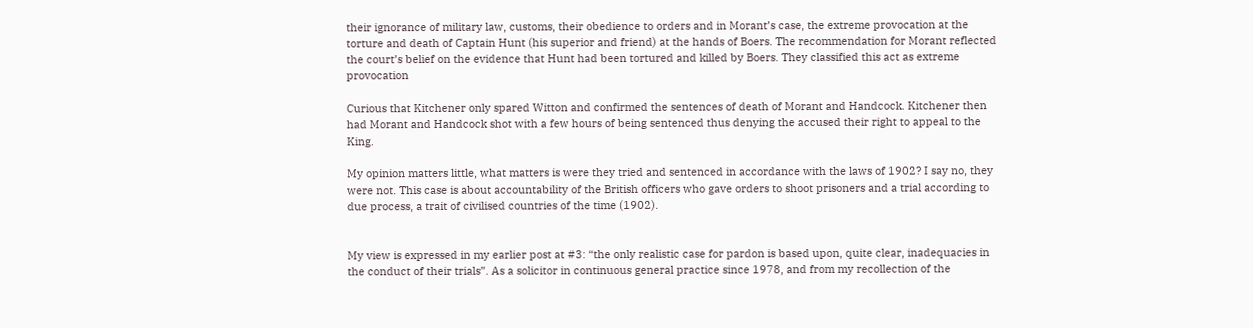their ignorance of military law, customs, their obedience to orders and in Morant’s case, the extreme provocation at the torture and death of Captain Hunt (his superior and friend) at the hands of Boers. The recommendation for Morant reflected the court’s belief on the evidence that Hunt had been tortured and killed by Boers. They classified this act as extreme provocation

Curious that Kitchener only spared Witton and confirmed the sentences of death of Morant and Handcock. Kitchener then had Morant and Handcock shot with a few hours of being sentenced thus denying the accused their right to appeal to the King.

My opinion matters little, what matters is were they tried and sentenced in accordance with the laws of 1902? I say no, they were not. This case is about accountability of the British officers who gave orders to shoot prisoners and a trial according to due process, a trait of civilised countries of the time (1902).


My view is expressed in my earlier post at #3: “the only realistic case for pardon is based upon, quite clear, inadequacies in the conduct of their trials”. As a solicitor in continuous general practice since 1978, and from my recollection of the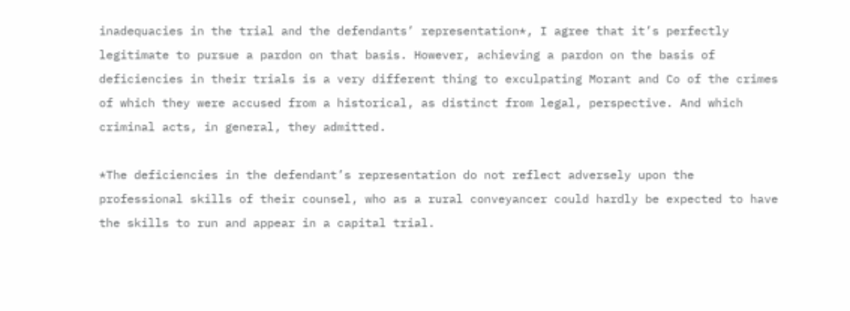inadequacies in the trial and the defendants’ representation*, I agree that it’s perfectly legitimate to pursue a pardon on that basis. However, achieving a pardon on the basis of deficiencies in their trials is a very different thing to exculpating Morant and Co of the crimes of which they were accused from a historical, as distinct from legal, perspective. And which criminal acts, in general, they admitted.

*The deficiencies in the defendant’s representation do not reflect adversely upon the professional skills of their counsel, who as a rural conveyancer could hardly be expected to have the skills to run and appear in a capital trial.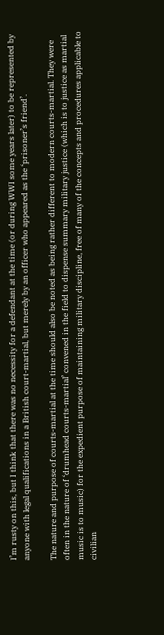I’m rusty on this, but I think that there was no necessity for a defendant at the time (or during WWI some years later) to be represented by anyone with legal qualifications in a British court-martial, but merely by an officer who appeared as the ‘prisoner’s friend’.

The nature and purpose of courts-martial at the time should also be noted as being rather different to modern courts-martial. They were often in the nature of ‘drumhead courts-martial’ convened in the field to dispense summary military justice (which is to justice as martial music is to music) for the expedient purpose of maintaining military discipline, free of many of the concepts and procedures applicable to civilian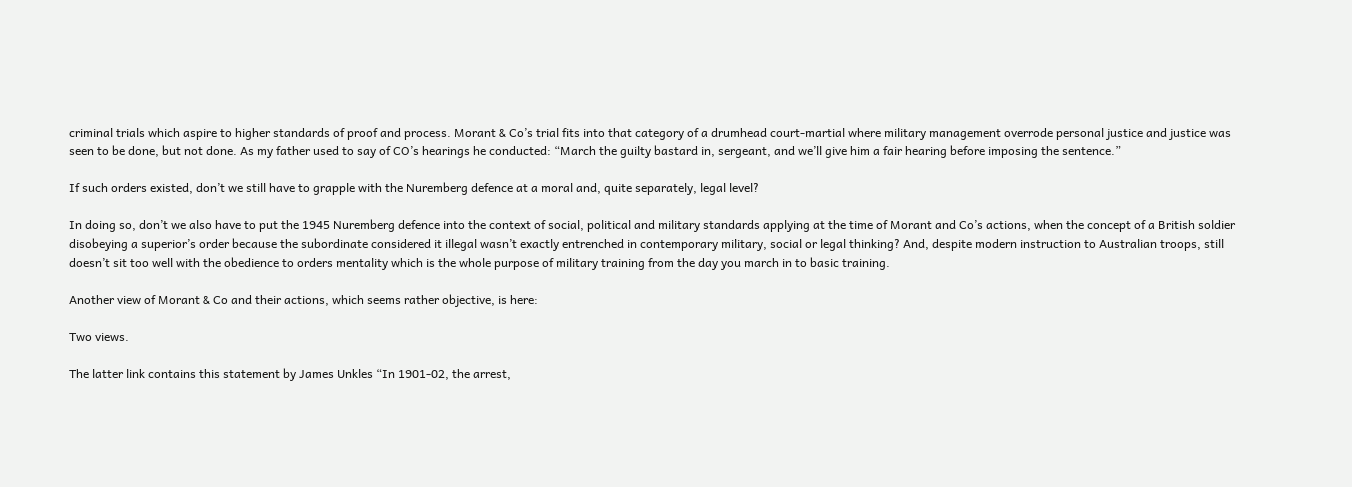criminal trials which aspire to higher standards of proof and process. Morant & Co’s trial fits into that category of a drumhead court-martial where military management overrode personal justice and justice was seen to be done, but not done. As my father used to say of CO’s hearings he conducted: “March the guilty bastard in, sergeant, and we’ll give him a fair hearing before imposing the sentence.”

If such orders existed, don’t we still have to grapple with the Nuremberg defence at a moral and, quite separately, legal level?

In doing so, don’t we also have to put the 1945 Nuremberg defence into the context of social, political and military standards applying at the time of Morant and Co’s actions, when the concept of a British soldier disobeying a superior’s order because the subordinate considered it illegal wasn’t exactly entrenched in contemporary military, social or legal thinking? And, despite modern instruction to Australian troops, still doesn’t sit too well with the obedience to orders mentality which is the whole purpose of military training from the day you march in to basic training.

Another view of Morant & Co and their actions, which seems rather objective, is here:

Two views.

The latter link contains this statement by James Unkles “In 1901-02, the arrest,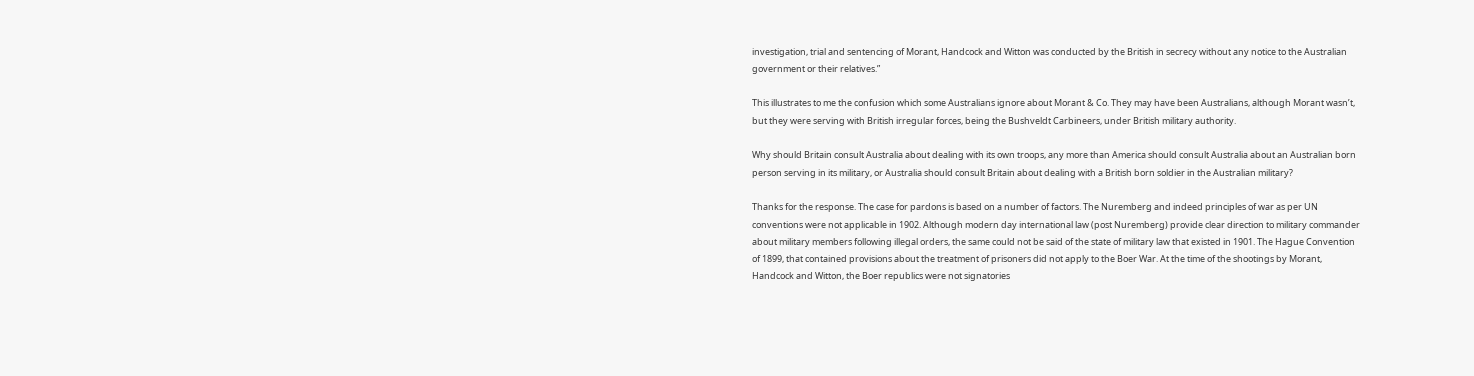investigation, trial and sentencing of Morant, Handcock and Witton was conducted by the British in secrecy without any notice to the Australian government or their relatives.”

This illustrates to me the confusion which some Australians ignore about Morant & Co. They may have been Australians, although Morant wasn’t, but they were serving with British irregular forces, being the Bushveldt Carbineers, under British military authority.

Why should Britain consult Australia about dealing with its own troops, any more than America should consult Australia about an Australian born person serving in its military, or Australia should consult Britain about dealing with a British born soldier in the Australian military?

Thanks for the response. The case for pardons is based on a number of factors. The Nuremberg and indeed principles of war as per UN conventions were not applicable in 1902. Although modern day international law (post Nuremberg) provide clear direction to military commander about military members following illegal orders, the same could not be said of the state of military law that existed in 1901. The Hague Convention of 1899, that contained provisions about the treatment of prisoners did not apply to the Boer War. At the time of the shootings by Morant, Handcock and Witton, the Boer republics were not signatories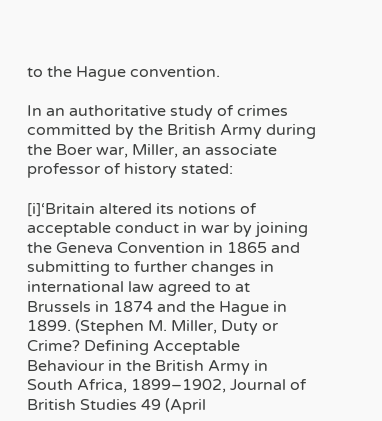to the Hague convention.

In an authoritative study of crimes committed by the British Army during the Boer war, Miller, an associate professor of history stated:

[i]‘Britain altered its notions of acceptable conduct in war by joining the Geneva Convention in 1865 and submitting to further changes in international law agreed to at Brussels in 1874 and the Hague in 1899. (Stephen M. Miller, Duty or Crime? Defining Acceptable Behaviour in the British Army in South Africa, 1899–1902, Journal of British Studies 49 (April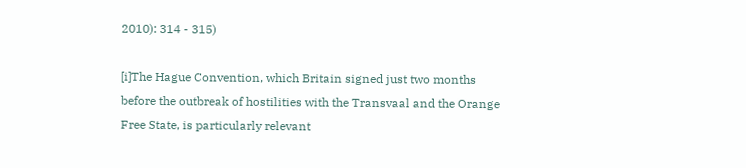2010): 314 - 315)

[i]The Hague Convention, which Britain signed just two months before the outbreak of hostilities with the Transvaal and the Orange Free State, is particularly relevant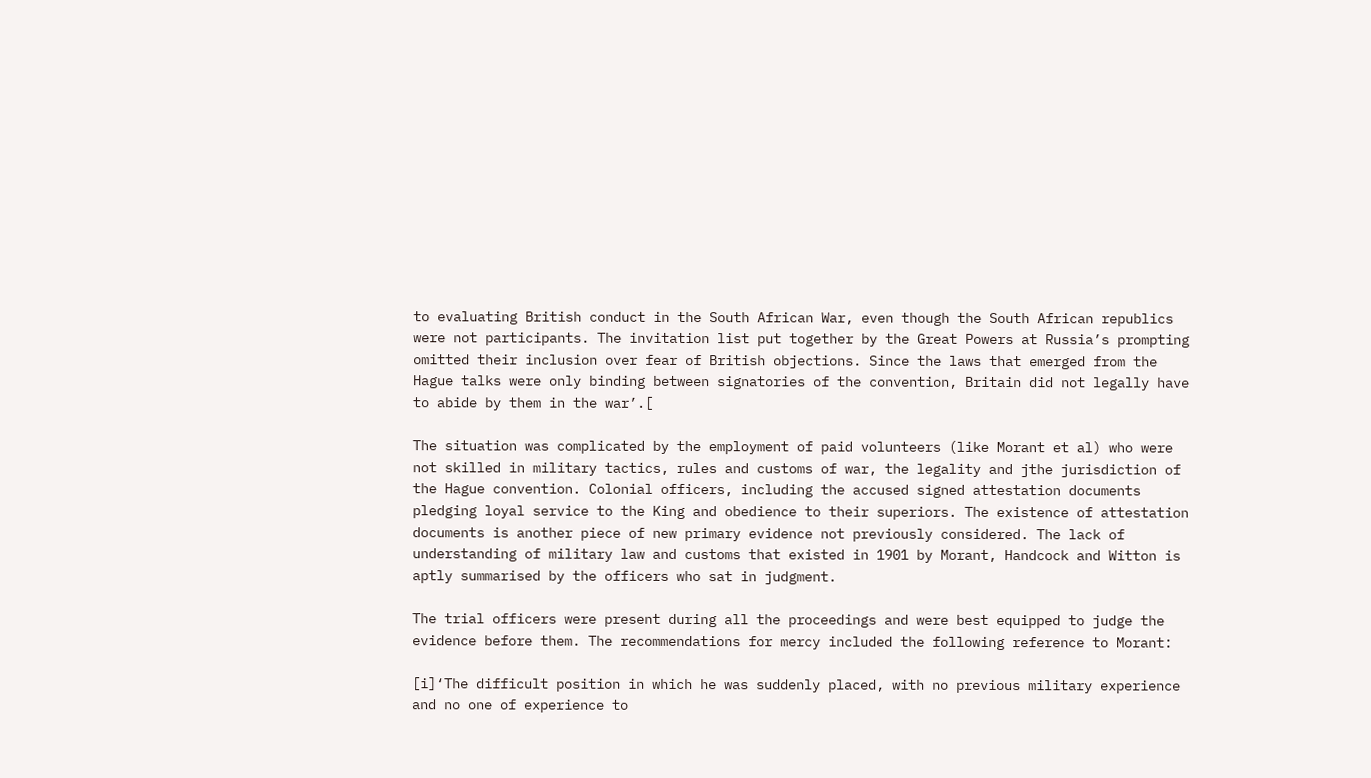to evaluating British conduct in the South African War, even though the South African republics were not participants. The invitation list put together by the Great Powers at Russia’s prompting omitted their inclusion over fear of British objections. Since the laws that emerged from the Hague talks were only binding between signatories of the convention, Britain did not legally have to abide by them in the war’.[

The situation was complicated by the employment of paid volunteers (like Morant et al) who were not skilled in military tactics, rules and customs of war, the legality and jthe jurisdiction of the Hague convention. Colonial officers, including the accused signed attestation documents pledging loyal service to the King and obedience to their superiors. The existence of attestation documents is another piece of new primary evidence not previously considered. The lack of understanding of military law and customs that existed in 1901 by Morant, Handcock and Witton is aptly summarised by the officers who sat in judgment.

The trial officers were present during all the proceedings and were best equipped to judge the evidence before them. The recommendations for mercy included the following reference to Morant:

[i]‘The difficult position in which he was suddenly placed, with no previous military experience and no one of experience to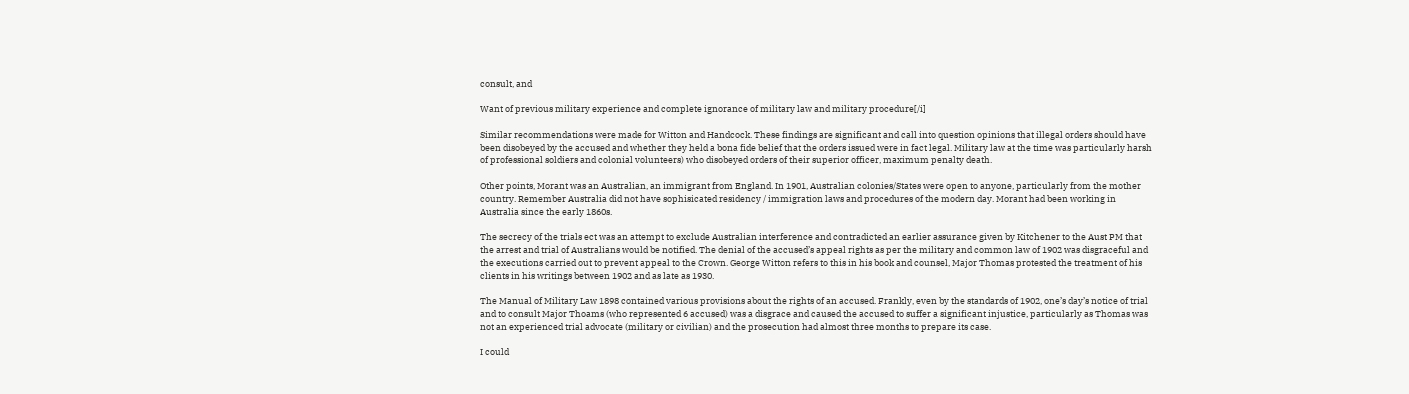consult, and

Want of previous military experience and complete ignorance of military law and military procedure[/i]

Similar recommendations were made for Witton and Handcock. These findings are significant and call into question opinions that illegal orders should have been disobeyed by the accused and whether they held a bona fide belief that the orders issued were in fact legal. Military law at the time was particularly harsh of professional soldiers and colonial volunteers) who disobeyed orders of their superior officer, maximum penalty death.

Other points, Morant was an Australian, an immigrant from England. In 1901, Australian colonies/States were open to anyone, particularly from the mother country. Remember Australia did not have sophisicated residency / immigration laws and procedures of the modern day. Morant had been working in Australia since the early 1860s.

The secrecy of the trials ect was an attempt to exclude Australian interference and contradicted an earlier assurance given by Kitchener to the Aust PM that the arrest and trial of Australians would be notified. The denial of the accused’s appeal rights as per the military and common law of 1902 was disgraceful and the executions carried out to prevent appeal to the Crown. George Witton refers to this in his book and counsel, Major Thomas protested the treatment of his clients in his writings between 1902 and as late as 1930.

The Manual of Military Law 1898 contained various provisions about the rights of an accused. Frankly, even by the standards of 1902, one’s day’s notice of trial and to consult Major Thoams (who represented 6 accused) was a disgrace and caused the accused to suffer a significant injustice, particularly as Thomas was not an experienced trial advocate (military or civilian) and the prosecution had almost three months to prepare its case.

I could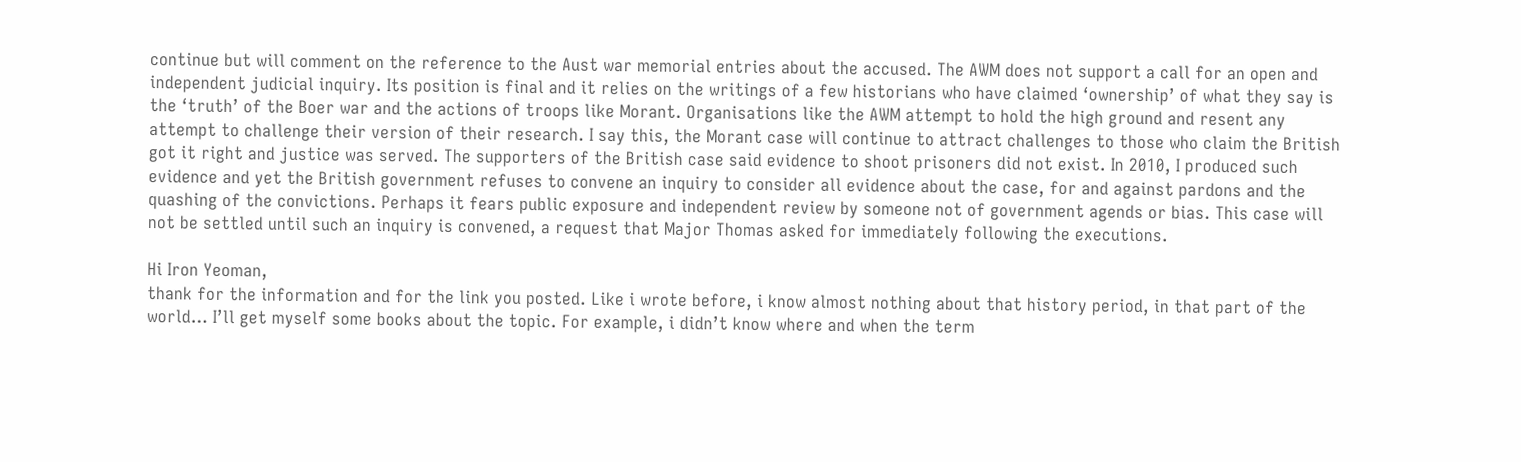continue but will comment on the reference to the Aust war memorial entries about the accused. The AWM does not support a call for an open and independent judicial inquiry. Its position is final and it relies on the writings of a few historians who have claimed ‘ownership’ of what they say is the ‘truth’ of the Boer war and the actions of troops like Morant. Organisations like the AWM attempt to hold the high ground and resent any attempt to challenge their version of their research. I say this, the Morant case will continue to attract challenges to those who claim the British got it right and justice was served. The supporters of the British case said evidence to shoot prisoners did not exist. In 2010, I produced such evidence and yet the British government refuses to convene an inquiry to consider all evidence about the case, for and against pardons and the quashing of the convictions. Perhaps it fears public exposure and independent review by someone not of government agends or bias. This case will not be settled until such an inquiry is convened, a request that Major Thomas asked for immediately following the executions.

Hi Iron Yeoman,
thank for the information and for the link you posted. Like i wrote before, i know almost nothing about that history period, in that part of the world… I’ll get myself some books about the topic. For example, i didn’t know where and when the term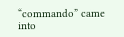“commando” came into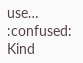use… :confused:
Kind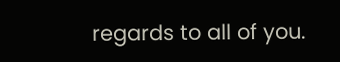regards to all of you.